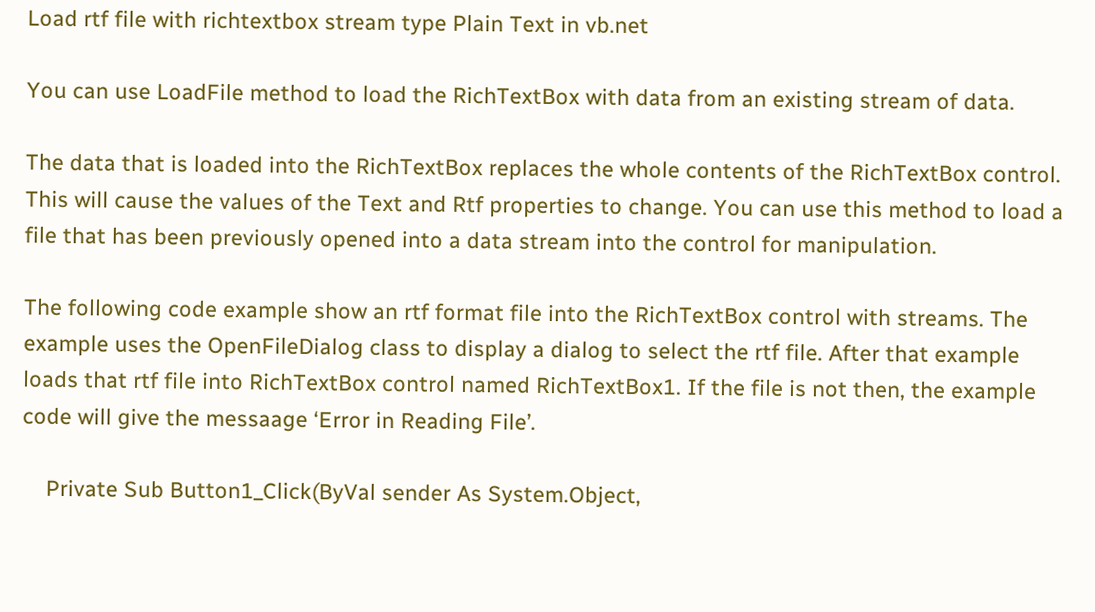Load rtf file with richtextbox stream type Plain Text in vb.net

You can use LoadFile method to load the RichTextBox with data from an existing stream of data.

The data that is loaded into the RichTextBox replaces the whole contents of the RichTextBox control. This will cause the values of the Text and Rtf properties to change. You can use this method to load a file that has been previously opened into a data stream into the control for manipulation.

The following code example show an rtf format file into the RichTextBox control with streams. The example uses the OpenFileDialog class to display a dialog to select the rtf file. After that example loads that rtf file into RichTextBox control named RichTextBox1. If the file is not then, the example code will give the messaage ‘Error in Reading File’.

    Private Sub Button1_Click(ByVal sender As System.Object,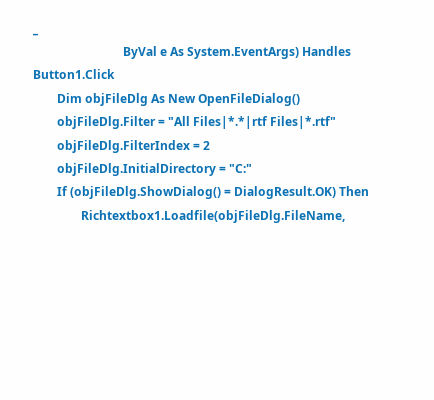_
                              ByVal e As System.EventArgs) Handles Button1.Click
        Dim objFileDlg As New OpenFileDialog()
        objFileDlg.Filter = "All Files|*.*|rtf Files|*.rtf"
        objFileDlg.FilterIndex = 2
        objFileDlg.InitialDirectory = "C:"
        If (objFileDlg.ShowDialog() = DialogResult.OK) Then
                Richtextbox1.Loadfile(objFileDlg.FileName,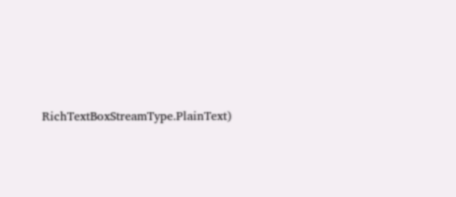RichTextBoxStreamType.PlainText)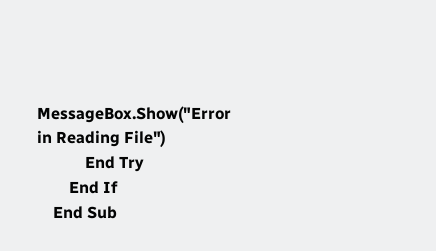MessageBox.Show("Error in Reading File")
            End Try
        End If
    End Sub